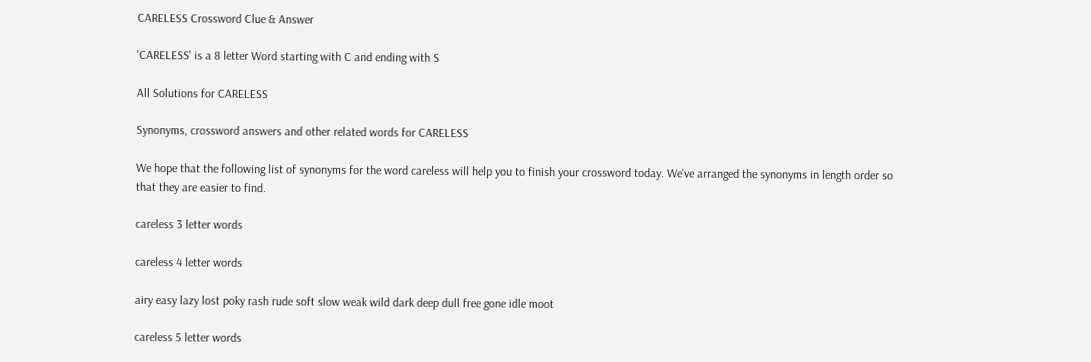CARELESS Crossword Clue & Answer

'CARELESS' is a 8 letter Word starting with C and ending with S

All Solutions for CARELESS

Synonyms, crossword answers and other related words for CARELESS

We hope that the following list of synonyms for the word careless will help you to finish your crossword today. We've arranged the synonyms in length order so that they are easier to find.

careless 3 letter words

careless 4 letter words

airy easy lazy lost poky rash rude soft slow weak wild dark deep dull free gone idle moot

careless 5 letter words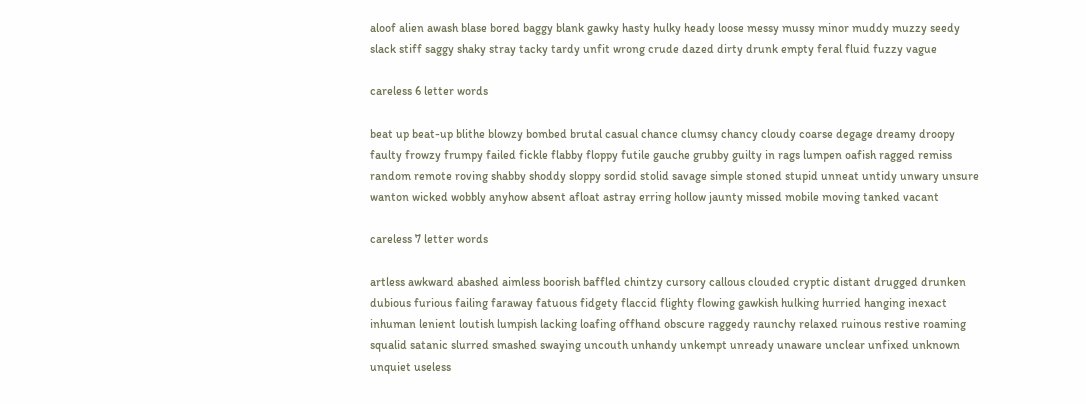aloof alien awash blase bored baggy blank gawky hasty hulky heady loose messy mussy minor muddy muzzy seedy slack stiff saggy shaky stray tacky tardy unfit wrong crude dazed dirty drunk empty feral fluid fuzzy vague

careless 6 letter words

beat up beat-up blithe blowzy bombed brutal casual chance clumsy chancy cloudy coarse degage dreamy droopy faulty frowzy frumpy failed fickle flabby floppy futile gauche grubby guilty in rags lumpen oafish ragged remiss random remote roving shabby shoddy sloppy sordid stolid savage simple stoned stupid unneat untidy unwary unsure wanton wicked wobbly anyhow absent afloat astray erring hollow jaunty missed mobile moving tanked vacant

careless 7 letter words

artless awkward abashed aimless boorish baffled chintzy cursory callous clouded cryptic distant drugged drunken dubious furious failing faraway fatuous fidgety flaccid flighty flowing gawkish hulking hurried hanging inexact inhuman lenient loutish lumpish lacking loafing offhand obscure raggedy raunchy relaxed ruinous restive roaming squalid satanic slurred smashed swaying uncouth unhandy unkempt unready unaware unclear unfixed unknown unquiet useless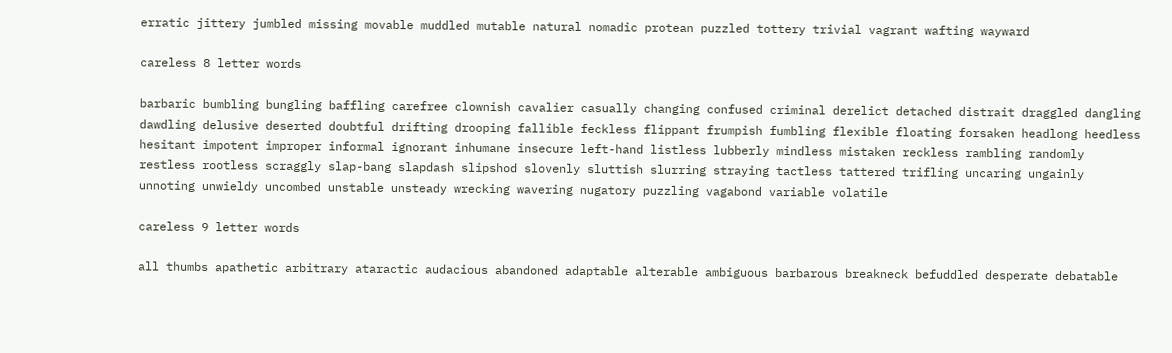erratic jittery jumbled missing movable muddled mutable natural nomadic protean puzzled tottery trivial vagrant wafting wayward

careless 8 letter words

barbaric bumbling bungling baffling carefree clownish cavalier casually changing confused criminal derelict detached distrait draggled dangling dawdling delusive deserted doubtful drifting drooping fallible feckless flippant frumpish fumbling flexible floating forsaken headlong heedless hesitant impotent improper informal ignorant inhumane insecure left-hand listless lubberly mindless mistaken reckless rambling randomly restless rootless scraggly slap-bang slapdash slipshod slovenly sluttish slurring straying tactless tattered trifling uncaring ungainly unnoting unwieldy uncombed unstable unsteady wrecking wavering nugatory puzzling vagabond variable volatile

careless 9 letter words

all thumbs apathetic arbitrary ataractic audacious abandoned adaptable alterable ambiguous barbarous breakneck befuddled desperate debatable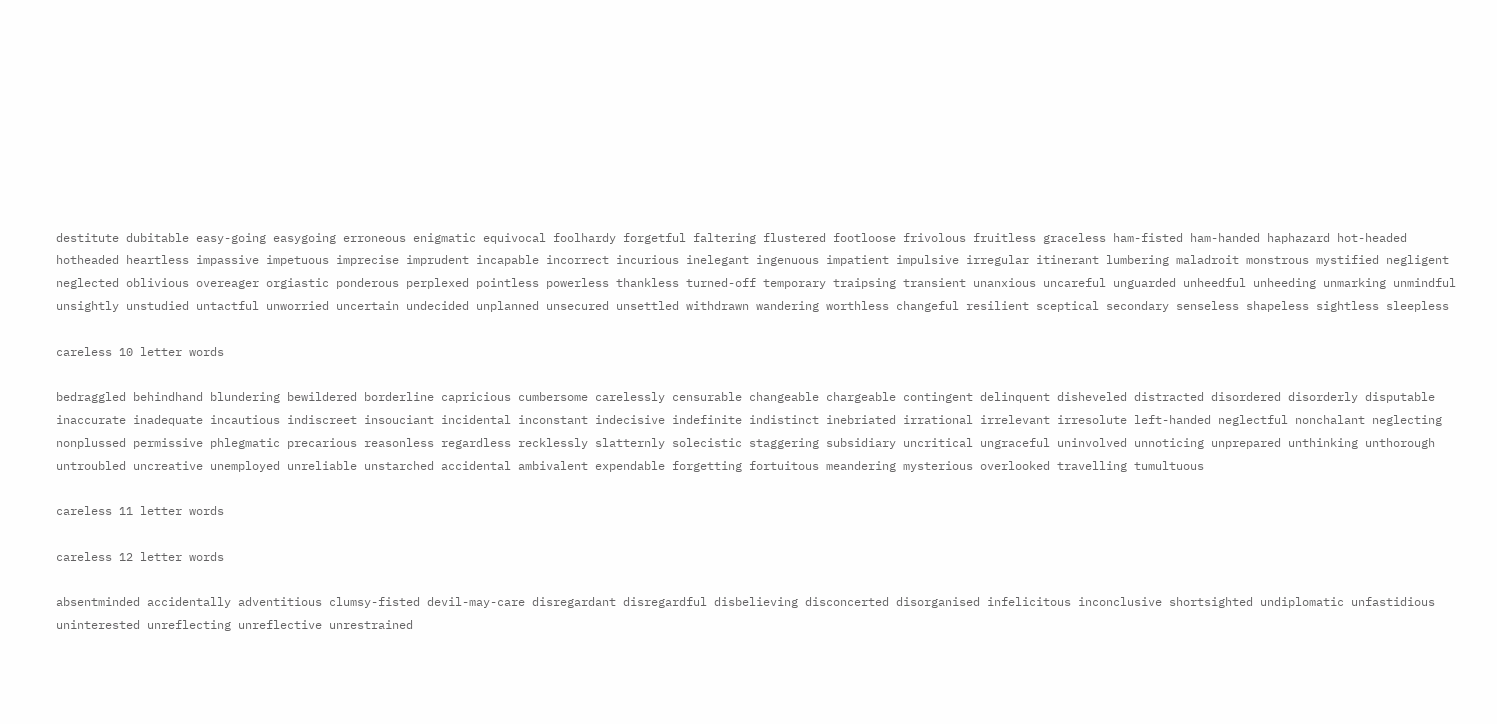destitute dubitable easy-going easygoing erroneous enigmatic equivocal foolhardy forgetful faltering flustered footloose frivolous fruitless graceless ham-fisted ham-handed haphazard hot-headed hotheaded heartless impassive impetuous imprecise imprudent incapable incorrect incurious inelegant ingenuous impatient impulsive irregular itinerant lumbering maladroit monstrous mystified negligent neglected oblivious overeager orgiastic ponderous perplexed pointless powerless thankless turned-off temporary traipsing transient unanxious uncareful unguarded unheedful unheeding unmarking unmindful unsightly unstudied untactful unworried uncertain undecided unplanned unsecured unsettled withdrawn wandering worthless changeful resilient sceptical secondary senseless shapeless sightless sleepless

careless 10 letter words

bedraggled behindhand blundering bewildered borderline capricious cumbersome carelessly censurable changeable chargeable contingent delinquent disheveled distracted disordered disorderly disputable inaccurate inadequate incautious indiscreet insouciant incidental inconstant indecisive indefinite indistinct inebriated irrational irrelevant irresolute left-handed neglectful nonchalant neglecting nonplussed permissive phlegmatic precarious reasonless regardless recklessly slatternly solecistic staggering subsidiary uncritical ungraceful uninvolved unnoticing unprepared unthinking unthorough untroubled uncreative unemployed unreliable unstarched accidental ambivalent expendable forgetting fortuitous meandering mysterious overlooked travelling tumultuous

careless 11 letter words

careless 12 letter words

absentminded accidentally adventitious clumsy-fisted devil-may-care disregardant disregardful disbelieving disconcerted disorganised infelicitous inconclusive shortsighted undiplomatic unfastidious uninterested unreflecting unreflective unrestrained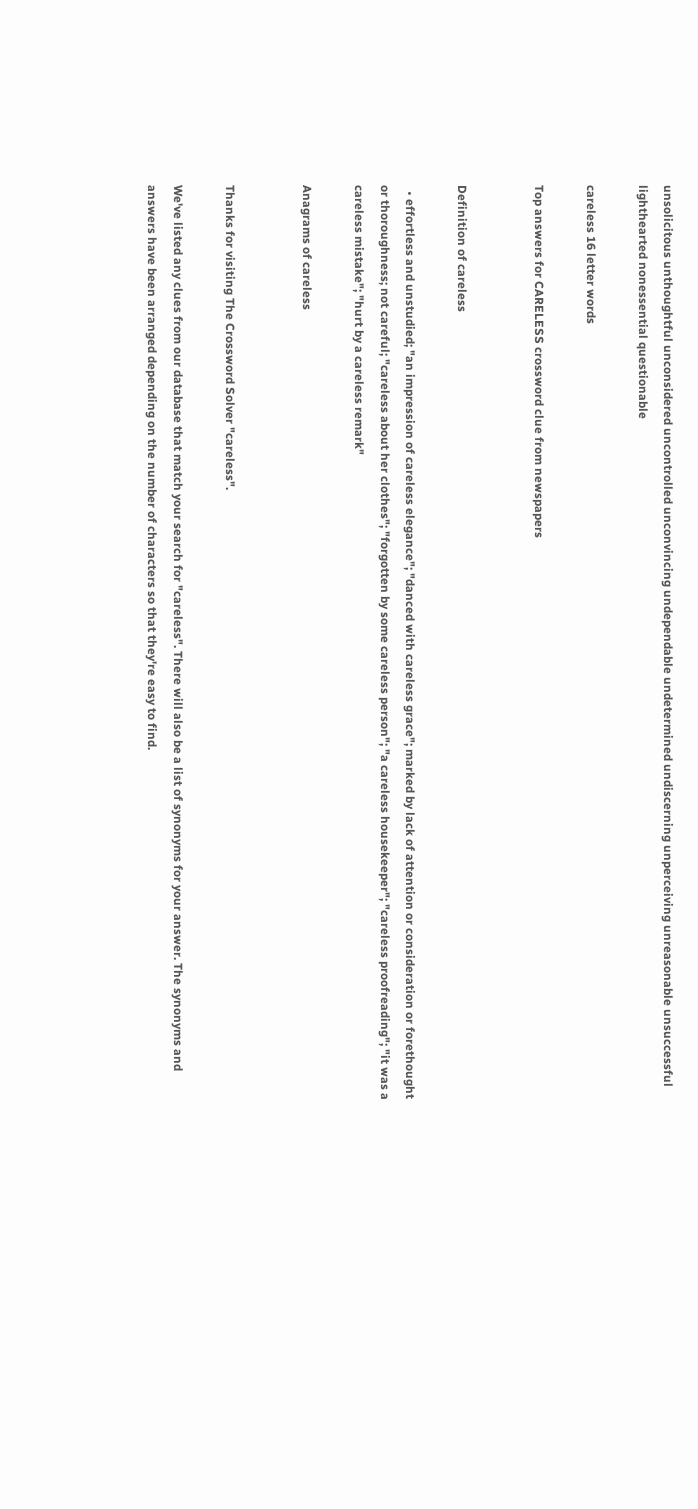unsolicitous unthoughtful unconsidered uncontrolled unconvincing undependable undetermined undiscerning unperceiving unreasonable unsuccessful lighthearted nonessential questionable

careless 16 letter words

Top answers for CARELESS crossword clue from newspapers


Definition of careless

  • effortless and unstudied; "an impression of careless elegance"; "danced with careless grace"; marked by lack of attention or consideration or forethought or thoroughness; not careful; "careless about her clothes"; "forgotten by some careless person"; "a careless housekeeper"; "careless proofreading"; "it was a careless mistake"; "hurt by a careless remark"

Anagrams of careless


Thanks for visiting The Crossword Solver "careless".

We've listed any clues from our database that match your search for "careless". There will also be a list of synonyms for your answer. The synonyms and answers have been arranged depending on the number of characters so that they're easy to find.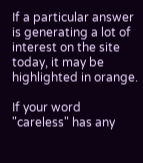If a particular answer is generating a lot of interest on the site today, it may be highlighted in orange.

If your word "careless" has any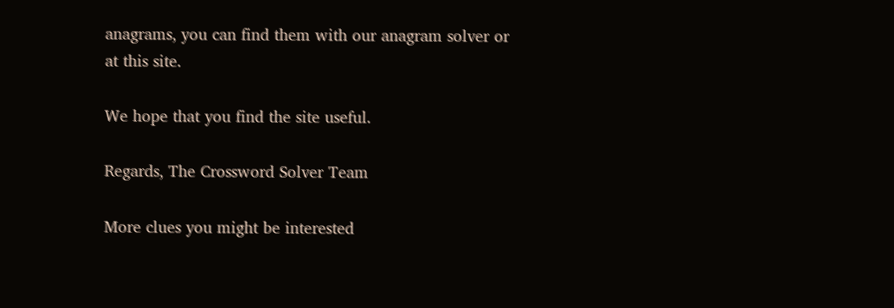anagrams, you can find them with our anagram solver or at this site.

We hope that you find the site useful.

Regards, The Crossword Solver Team

More clues you might be interested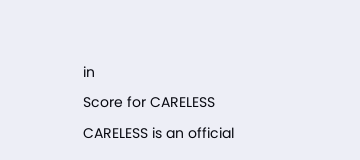in

Score for CARELESS

CARELESS is an official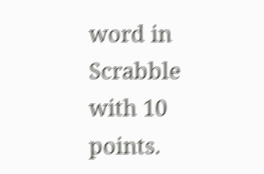word in Scrabble with 10 points.